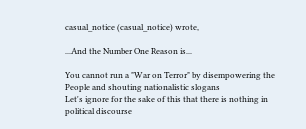casual_notice (casual_notice) wrote,

...And the Number One Reason is...

You cannot run a "War on Terror" by disempowering the People and shouting nationalistic slogans
Let's ignore for the sake of this that there is nothing in political discourse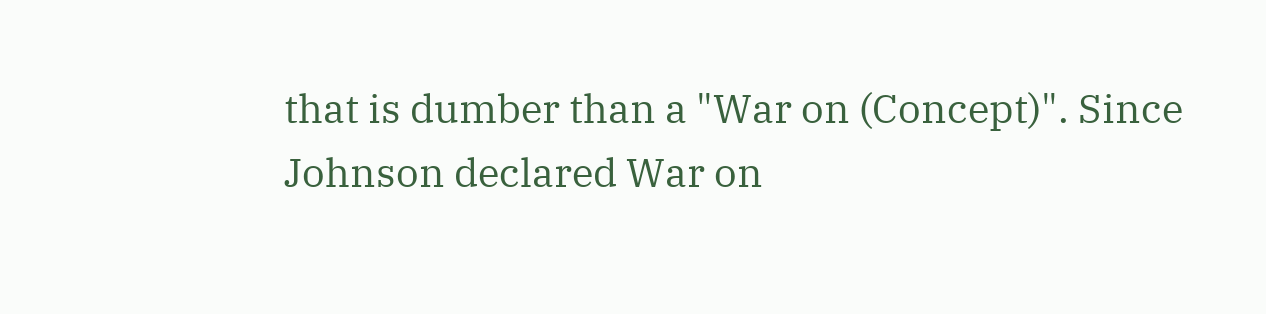that is dumber than a "War on (Concept)". Since Johnson declared War on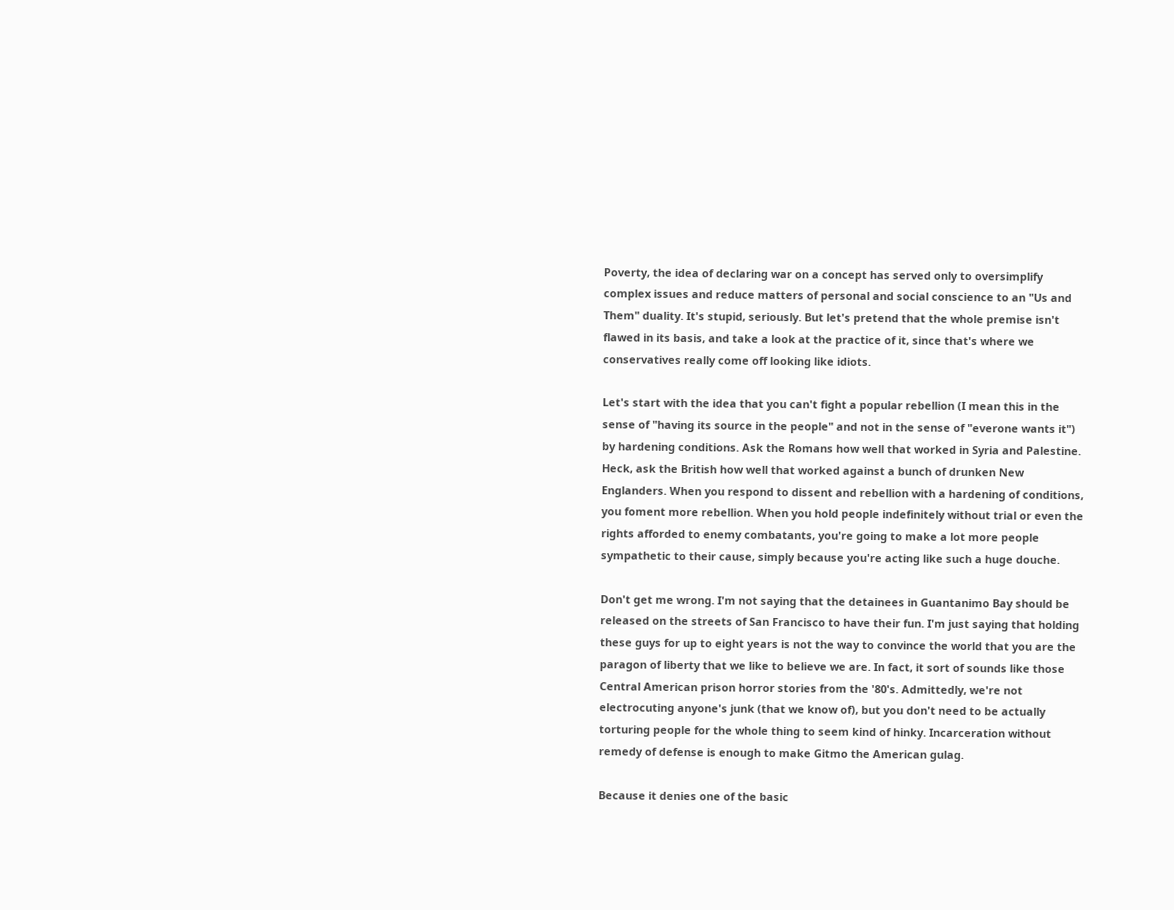Poverty, the idea of declaring war on a concept has served only to oversimplify complex issues and reduce matters of personal and social conscience to an "Us and Them" duality. It's stupid, seriously. But let's pretend that the whole premise isn't flawed in its basis, and take a look at the practice of it, since that's where we conservatives really come off looking like idiots.

Let's start with the idea that you can't fight a popular rebellion (I mean this in the sense of "having its source in the people" and not in the sense of "everone wants it") by hardening conditions. Ask the Romans how well that worked in Syria and Palestine. Heck, ask the British how well that worked against a bunch of drunken New Englanders. When you respond to dissent and rebellion with a hardening of conditions, you foment more rebellion. When you hold people indefinitely without trial or even the rights afforded to enemy combatants, you're going to make a lot more people sympathetic to their cause, simply because you're acting like such a huge douche.

Don't get me wrong. I'm not saying that the detainees in Guantanimo Bay should be released on the streets of San Francisco to have their fun. I'm just saying that holding these guys for up to eight years is not the way to convince the world that you are the paragon of liberty that we like to believe we are. In fact, it sort of sounds like those Central American prison horror stories from the '80's. Admittedly, we're not electrocuting anyone's junk (that we know of), but you don't need to be actually torturing people for the whole thing to seem kind of hinky. Incarceration without remedy of defense is enough to make Gitmo the American gulag.

Because it denies one of the basic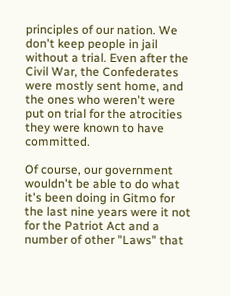principles of our nation. We don't keep people in jail without a trial. Even after the Civil War, the Confederates were mostly sent home, and the ones who weren't were put on trial for the atrocities they were known to have committed.

Of course, our government wouldn't be able to do what it's been doing in Gitmo for the last nine years were it not for the Patriot Act and a number of other "Laws" that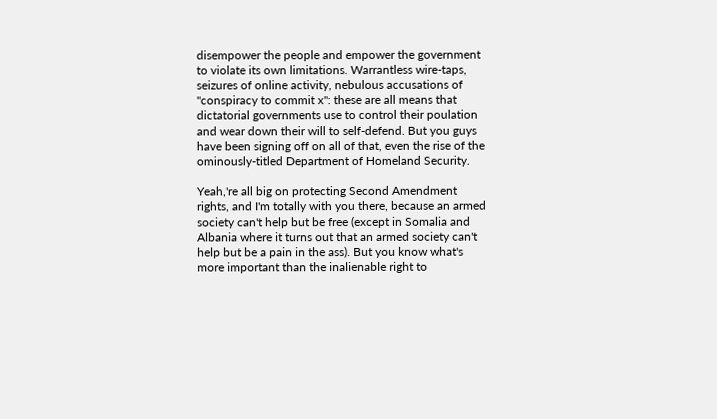disempower the people and empower the government to violate its own limitations. Warrantless wire-taps, seizures of online activity, nebulous accusations of "conspiracy to commit x": these are all means that dictatorial governments use to control their poulation and wear down their will to self-defend. But you guys have been signing off on all of that, even the rise of the ominously-titled Department of Homeland Security.

Yeah,'re all big on protecting Second Amendment rights, and I'm totally with you there, because an armed society can't help but be free (except in Somalia and Albania where it turns out that an armed society can't help but be a pain in the ass). But you know what's more important than the inalienable right to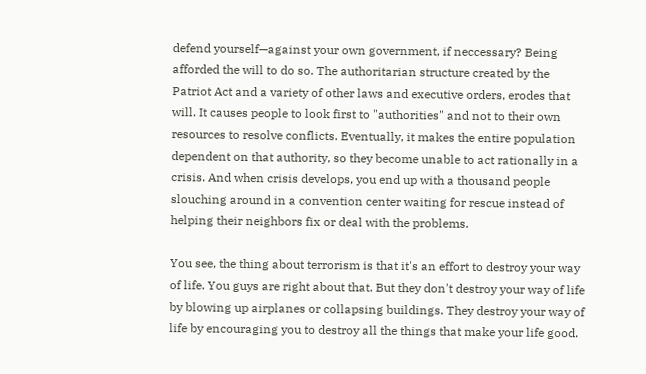defend yourself—against your own government, if neccessary? Being afforded the will to do so. The authoritarian structure created by the Patriot Act and a variety of other laws and executive orders, erodes that will. It causes people to look first to "authorities" and not to their own resources to resolve conflicts. Eventually, it makes the entire population dependent on that authority, so they become unable to act rationally in a crisis. And when crisis develops, you end up with a thousand people slouching around in a convention center waiting for rescue instead of helping their neighbors fix or deal with the problems.

You see, the thing about terrorism is that it's an effort to destroy your way of life. You guys are right about that. But they don't destroy your way of life by blowing up airplanes or collapsing buildings. They destroy your way of life by encouraging you to destroy all the things that make your life good.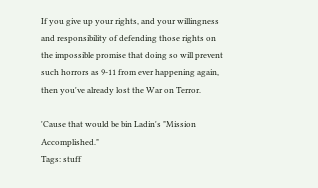If you give up your rights, and your willingness and responsibility of defending those rights on the impossible promise that doing so will prevent such horrors as 9-11 from ever happening again, then you've already lost the War on Terror.

'Cause that would be bin Ladin's "Mission Accomplished."
Tags: stuff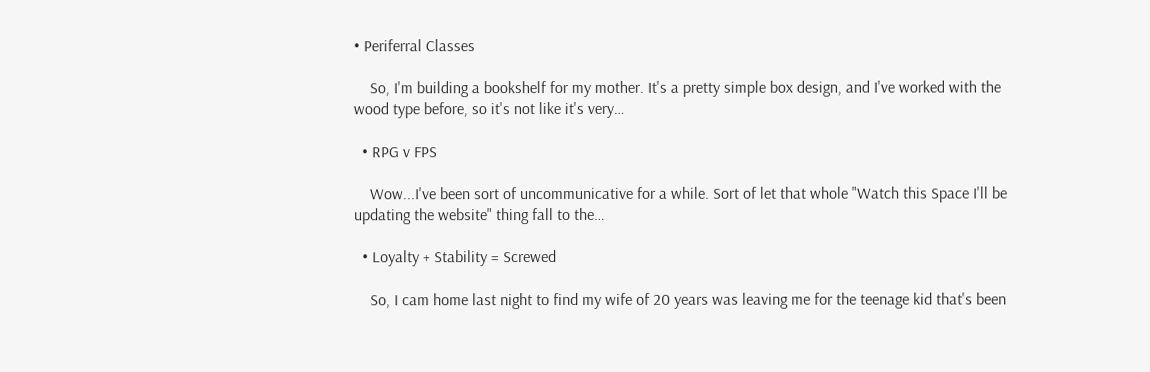• Periferral Classes

    So, I'm building a bookshelf for my mother. It's a pretty simple box design, and I've worked with the wood type before, so it's not like it's very…

  • RPG v FPS

    Wow...I've been sort of uncommunicative for a while. Sort of let that whole "Watch this Space I'll be updating the website" thing fall to the…

  • Loyalty + Stability = Screwed

    So, I cam home last night to find my wife of 20 years was leaving me for the teenage kid that's been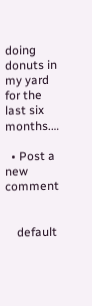doing donuts in my yard for the last six months.…

  • Post a new comment


    default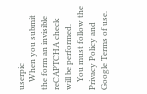userpic
    When you submit the form an invisible reCAPTCHA check will be performed.
    You must follow the Privacy Policy and Google Terms of use.